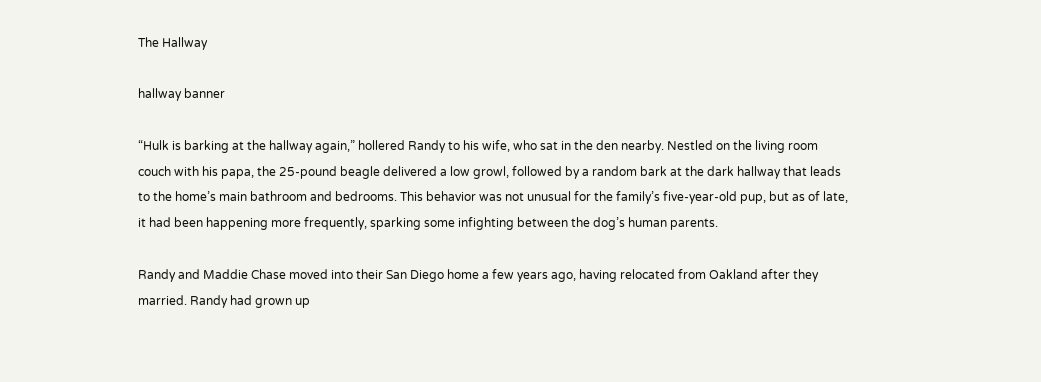The Hallway

hallway banner

“Hulk is barking at the hallway again,” hollered Randy to his wife, who sat in the den nearby. Nestled on the living room couch with his papa, the 25-pound beagle delivered a low growl, followed by a random bark at the dark hallway that leads to the home’s main bathroom and bedrooms. This behavior was not unusual for the family’s five-year-old pup, but as of late, it had been happening more frequently, sparking some infighting between the dog’s human parents.

Randy and Maddie Chase moved into their San Diego home a few years ago, having relocated from Oakland after they married. Randy had grown up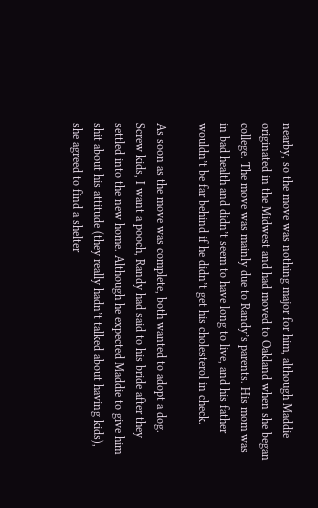nearby, so the move was nothing major for him, although Maddie originated in the Midwest and had moved to Oakland when she began college. The move was mainly due to Randy’s parents. His mom was in bad health and didn’t seem to have long to live, and his father wouldn’t be far behind if he didn’t get his cholesterol in check.

As soon as the move was complete, both wanted to adopt a dog. Screw kids, I want a pooch, Randy had said to his bride after they settled into the new home. Although he expected Maddie to give him shit about his attitude (they really hadn’t talked about having kids), she agreed to find a shelter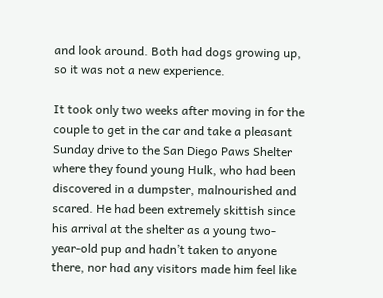and look around. Both had dogs growing up, so it was not a new experience.

It took only two weeks after moving in for the couple to get in the car and take a pleasant Sunday drive to the San Diego Paws Shelter where they found young Hulk, who had been discovered in a dumpster, malnourished and scared. He had been extremely skittish since his arrival at the shelter as a young two-year-old pup and hadn’t taken to anyone there, nor had any visitors made him feel like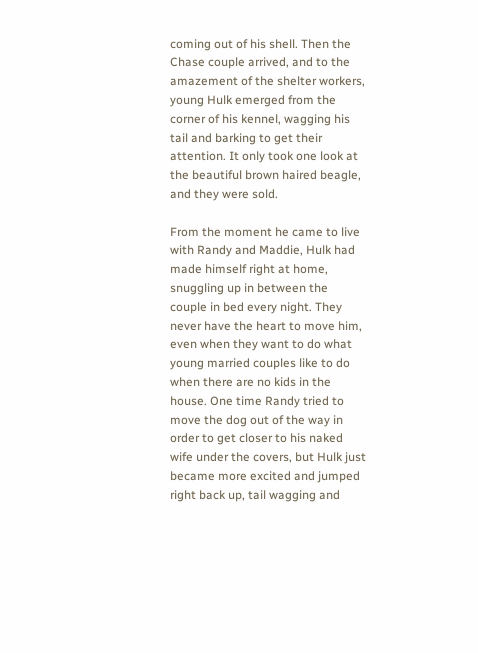coming out of his shell. Then the Chase couple arrived, and to the amazement of the shelter workers, young Hulk emerged from the corner of his kennel, wagging his tail and barking to get their attention. It only took one look at the beautiful brown haired beagle, and they were sold.

From the moment he came to live with Randy and Maddie, Hulk had made himself right at home, snuggling up in between the couple in bed every night. They never have the heart to move him, even when they want to do what young married couples like to do when there are no kids in the house. One time Randy tried to move the dog out of the way in order to get closer to his naked wife under the covers, but Hulk just became more excited and jumped right back up, tail wagging and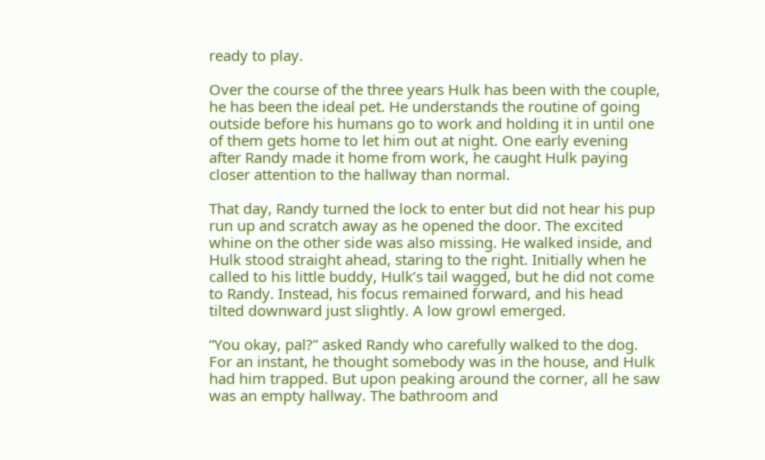ready to play.

Over the course of the three years Hulk has been with the couple, he has been the ideal pet. He understands the routine of going outside before his humans go to work and holding it in until one of them gets home to let him out at night. One early evening after Randy made it home from work, he caught Hulk paying closer attention to the hallway than normal.

That day, Randy turned the lock to enter but did not hear his pup run up and scratch away as he opened the door. The excited whine on the other side was also missing. He walked inside, and Hulk stood straight ahead, staring to the right. Initially when he called to his little buddy, Hulk’s tail wagged, but he did not come to Randy. Instead, his focus remained forward, and his head tilted downward just slightly. A low growl emerged.

“You okay, pal?” asked Randy who carefully walked to the dog. For an instant, he thought somebody was in the house, and Hulk had him trapped. But upon peaking around the corner, all he saw was an empty hallway. The bathroom and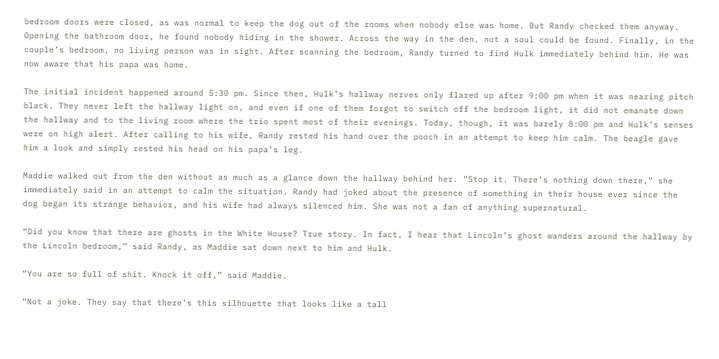bedroom doors were closed, as was normal to keep the dog out of the rooms when nobody else was home. But Randy checked them anyway. Opening the bathroom door, he found nobody hiding in the shower. Across the way in the den, not a soul could be found. Finally, in the couple’s bedroom, no living person was in sight. After scanning the bedroom, Randy turned to find Hulk immediately behind him. He was now aware that his papa was home.

The initial incident happened around 5:30 pm. Since then, Hulk’s hallway nerves only flared up after 9:00 pm when it was nearing pitch black. They never left the hallway light on, and even if one of them forgot to switch off the bedroom light, it did not emanate down the hallway and to the living room where the trio spent most of their evenings. Today, though, it was barely 8:00 pm and Hulk’s senses were on high alert. After calling to his wife, Randy rested his hand over the pooch in an attempt to keep him calm. The beagle gave him a look and simply rested his head on his papa’s leg.

Maddie walked out from the den without as much as a glance down the hallway behind her. “Stop it. There’s nothing down there,” she immediately said in an attempt to calm the situation. Randy had joked about the presence of something in their house ever since the dog began its strange behavior, and his wife had always silenced him. She was not a fan of anything supernatural.

“Did you know that there are ghosts in the White House? True story. In fact, I hear that Lincoln’s ghost wanders around the hallway by the Lincoln bedroom,” said Randy, as Maddie sat down next to him and Hulk.

“You are so full of shit. Knock it off,” said Maddie.

“Not a joke. They say that there’s this silhouette that looks like a tall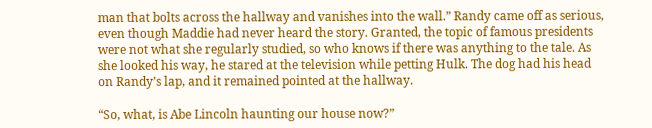man that bolts across the hallway and vanishes into the wall.” Randy came off as serious, even though Maddie had never heard the story. Granted, the topic of famous presidents were not what she regularly studied, so who knows if there was anything to the tale. As she looked his way, he stared at the television while petting Hulk. The dog had his head on Randy’s lap, and it remained pointed at the hallway.

“So, what, is Abe Lincoln haunting our house now?”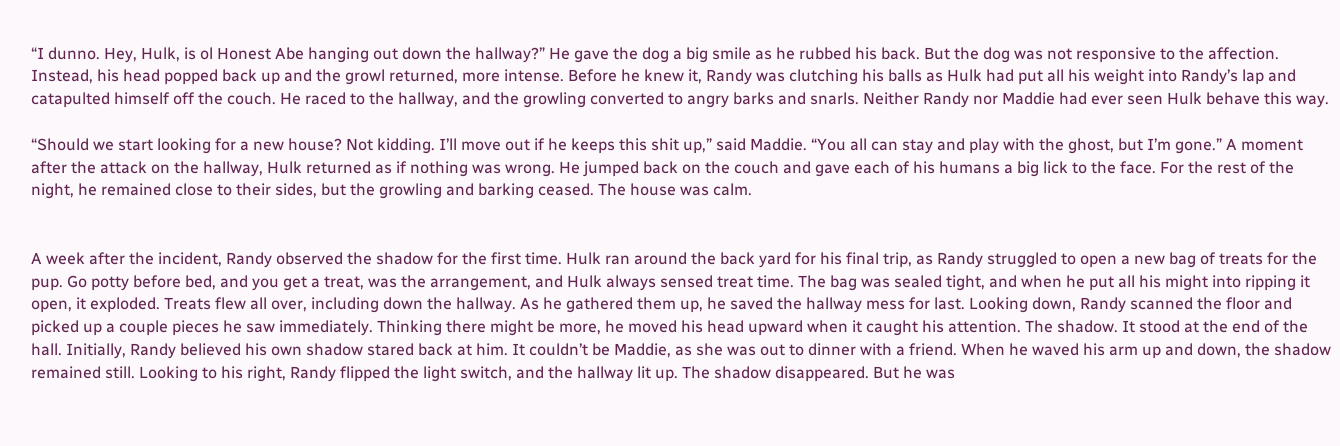“I dunno. Hey, Hulk, is ol Honest Abe hanging out down the hallway?” He gave the dog a big smile as he rubbed his back. But the dog was not responsive to the affection. Instead, his head popped back up and the growl returned, more intense. Before he knew it, Randy was clutching his balls as Hulk had put all his weight into Randy’s lap and catapulted himself off the couch. He raced to the hallway, and the growling converted to angry barks and snarls. Neither Randy nor Maddie had ever seen Hulk behave this way.

“Should we start looking for a new house? Not kidding. I’ll move out if he keeps this shit up,” said Maddie. “You all can stay and play with the ghost, but I’m gone.” A moment after the attack on the hallway, Hulk returned as if nothing was wrong. He jumped back on the couch and gave each of his humans a big lick to the face. For the rest of the night, he remained close to their sides, but the growling and barking ceased. The house was calm.


A week after the incident, Randy observed the shadow for the first time. Hulk ran around the back yard for his final trip, as Randy struggled to open a new bag of treats for the pup. Go potty before bed, and you get a treat, was the arrangement, and Hulk always sensed treat time. The bag was sealed tight, and when he put all his might into ripping it open, it exploded. Treats flew all over, including down the hallway. As he gathered them up, he saved the hallway mess for last. Looking down, Randy scanned the floor and picked up a couple pieces he saw immediately. Thinking there might be more, he moved his head upward when it caught his attention. The shadow. It stood at the end of the hall. Initially, Randy believed his own shadow stared back at him. It couldn’t be Maddie, as she was out to dinner with a friend. When he waved his arm up and down, the shadow remained still. Looking to his right, Randy flipped the light switch, and the hallway lit up. The shadow disappeared. But he was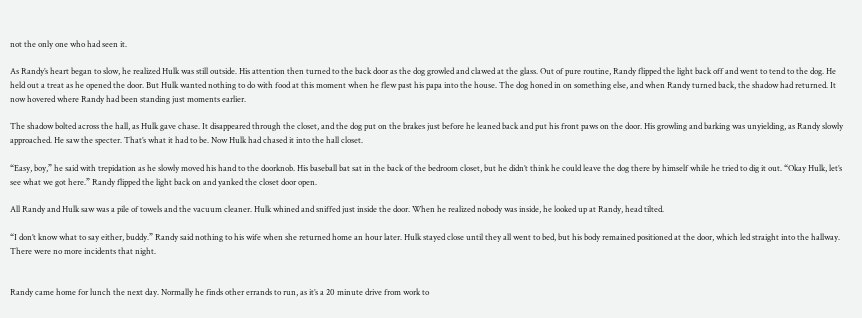not the only one who had seen it.

As Randy’s heart began to slow, he realized Hulk was still outside. His attention then turned to the back door as the dog growled and clawed at the glass. Out of pure routine, Randy flipped the light back off and went to tend to the dog. He held out a treat as he opened the door. But Hulk wanted nothing to do with food at this moment when he flew past his papa into the house. The dog honed in on something else, and when Randy turned back, the shadow had returned. It now hovered where Randy had been standing just moments earlier.

The shadow bolted across the hall, as Hulk gave chase. It disappeared through the closet, and the dog put on the brakes just before he leaned back and put his front paws on the door. His growling and barking was unyielding, as Randy slowly approached. He saw the specter. That’s what it had to be. Now Hulk had chased it into the hall closet.

“Easy, boy,” he said with trepidation as he slowly moved his hand to the doorknob. His baseball bat sat in the back of the bedroom closet, but he didn’t think he could leave the dog there by himself while he tried to dig it out. “Okay Hulk, let’s see what we got here.” Randy flipped the light back on and yanked the closet door open.

All Randy and Hulk saw was a pile of towels and the vacuum cleaner. Hulk whined and sniffed just inside the door. When he realized nobody was inside, he looked up at Randy, head tilted.

“I don’t know what to say either, buddy.” Randy said nothing to his wife when she returned home an hour later. Hulk stayed close until they all went to bed, but his body remained positioned at the door, which led straight into the hallway. There were no more incidents that night.


Randy came home for lunch the next day. Normally he finds other errands to run, as it’s a 20 minute drive from work to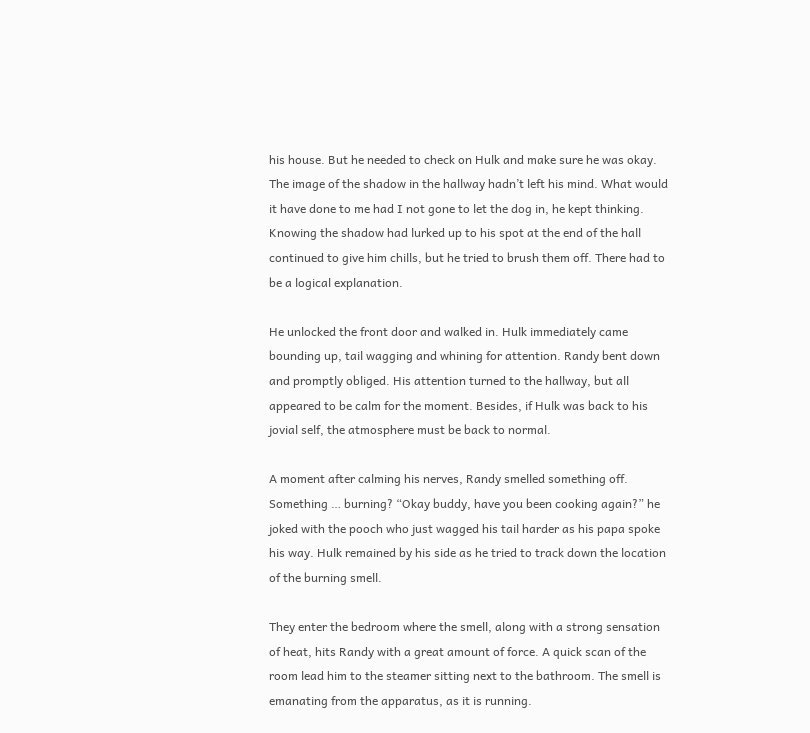his house. But he needed to check on Hulk and make sure he was okay. The image of the shadow in the hallway hadn’t left his mind. What would it have done to me had I not gone to let the dog in, he kept thinking. Knowing the shadow had lurked up to his spot at the end of the hall continued to give him chills, but he tried to brush them off. There had to be a logical explanation.

He unlocked the front door and walked in. Hulk immediately came bounding up, tail wagging and whining for attention. Randy bent down and promptly obliged. His attention turned to the hallway, but all appeared to be calm for the moment. Besides, if Hulk was back to his jovial self, the atmosphere must be back to normal.

A moment after calming his nerves, Randy smelled something off. Something … burning? “Okay buddy, have you been cooking again?” he joked with the pooch who just wagged his tail harder as his papa spoke his way. Hulk remained by his side as he tried to track down the location of the burning smell.

They enter the bedroom where the smell, along with a strong sensation of heat, hits Randy with a great amount of force. A quick scan of the room lead him to the steamer sitting next to the bathroom. The smell is emanating from the apparatus, as it is running.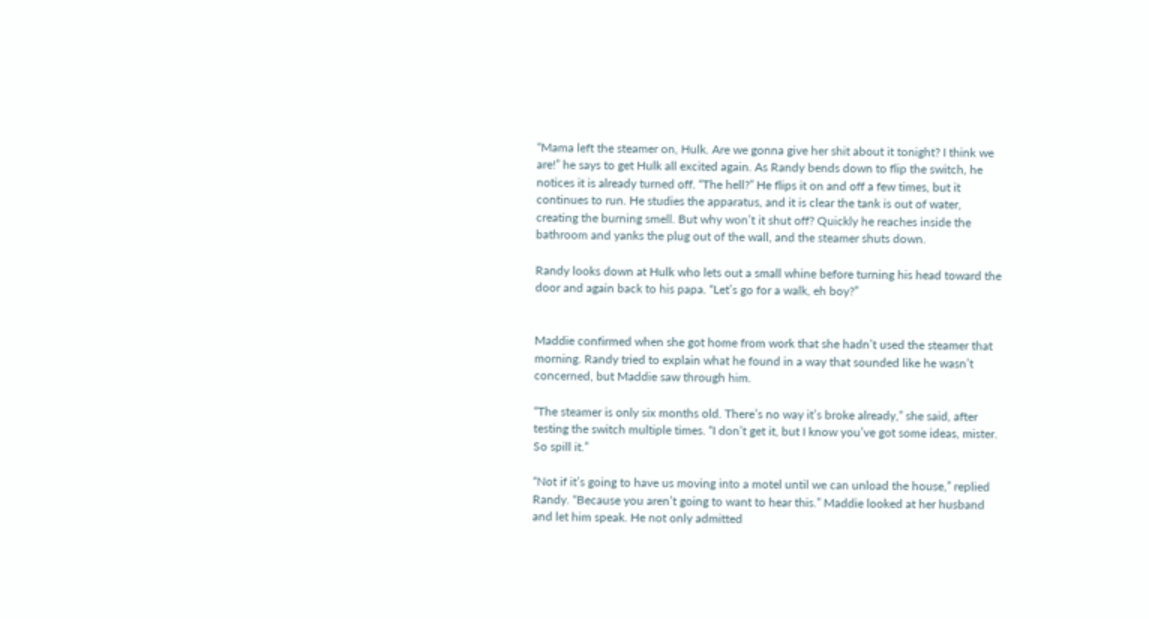“Mama left the steamer on, Hulk. Are we gonna give her shit about it tonight? I think we are!” he says to get Hulk all excited again. As Randy bends down to flip the switch, he notices it is already turned off. “The hell?” He flips it on and off a few times, but it continues to run. He studies the apparatus, and it is clear the tank is out of water, creating the burning smell. But why won’t it shut off? Quickly he reaches inside the bathroom and yanks the plug out of the wall, and the steamer shuts down.

Randy looks down at Hulk who lets out a small whine before turning his head toward the door and again back to his papa. “Let’s go for a walk, eh boy?”


Maddie confirmed when she got home from work that she hadn’t used the steamer that morning. Randy tried to explain what he found in a way that sounded like he wasn’t concerned, but Maddie saw through him.

“The steamer is only six months old. There’s no way it’s broke already,” she said, after testing the switch multiple times. “I don’t get it, but I know you’ve got some ideas, mister. So spill it.”

“Not if it’s going to have us moving into a motel until we can unload the house,” replied Randy. “Because you aren’t going to want to hear this.” Maddie looked at her husband and let him speak. He not only admitted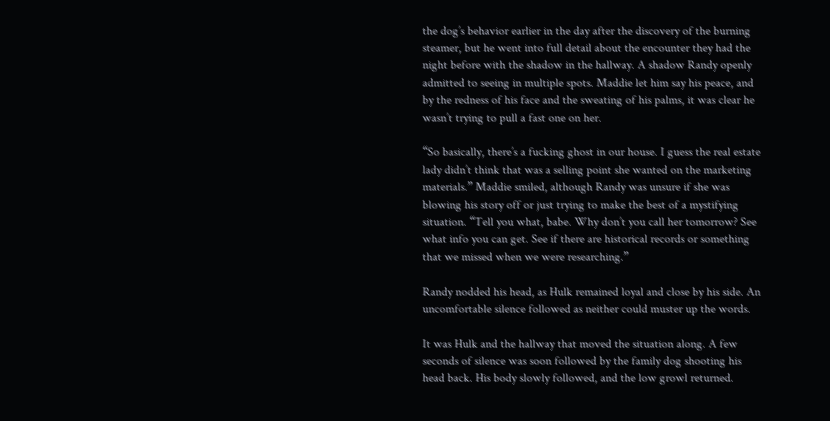the dog’s behavior earlier in the day after the discovery of the burning steamer, but he went into full detail about the encounter they had the night before with the shadow in the hallway. A shadow Randy openly admitted to seeing in multiple spots. Maddie let him say his peace, and by the redness of his face and the sweating of his palms, it was clear he wasn’t trying to pull a fast one on her.

“So basically, there’s a fucking ghost in our house. I guess the real estate lady didn’t think that was a selling point she wanted on the marketing materials.” Maddie smiled, although Randy was unsure if she was blowing his story off or just trying to make the best of a mystifying situation. “Tell you what, babe. Why don’t you call her tomorrow? See what info you can get. See if there are historical records or something that we missed when we were researching.”

Randy nodded his head, as Hulk remained loyal and close by his side. An uncomfortable silence followed as neither could muster up the words.

It was Hulk and the hallway that moved the situation along. A few seconds of silence was soon followed by the family dog shooting his head back. His body slowly followed, and the low growl returned.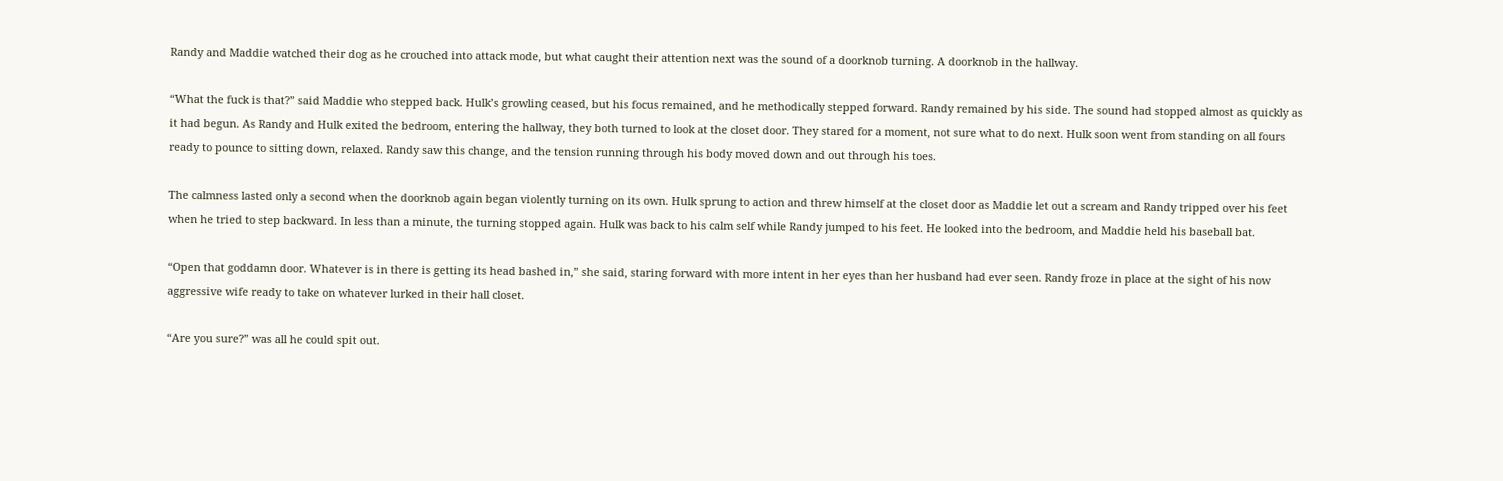Randy and Maddie watched their dog as he crouched into attack mode, but what caught their attention next was the sound of a doorknob turning. A doorknob in the hallway.

“What the fuck is that?” said Maddie who stepped back. Hulk’s growling ceased, but his focus remained, and he methodically stepped forward. Randy remained by his side. The sound had stopped almost as quickly as it had begun. As Randy and Hulk exited the bedroom, entering the hallway, they both turned to look at the closet door. They stared for a moment, not sure what to do next. Hulk soon went from standing on all fours ready to pounce to sitting down, relaxed. Randy saw this change, and the tension running through his body moved down and out through his toes.

The calmness lasted only a second when the doorknob again began violently turning on its own. Hulk sprung to action and threw himself at the closet door as Maddie let out a scream and Randy tripped over his feet when he tried to step backward. In less than a minute, the turning stopped again. Hulk was back to his calm self while Randy jumped to his feet. He looked into the bedroom, and Maddie held his baseball bat.

“Open that goddamn door. Whatever is in there is getting its head bashed in,” she said, staring forward with more intent in her eyes than her husband had ever seen. Randy froze in place at the sight of his now aggressive wife ready to take on whatever lurked in their hall closet.

“Are you sure?” was all he could spit out.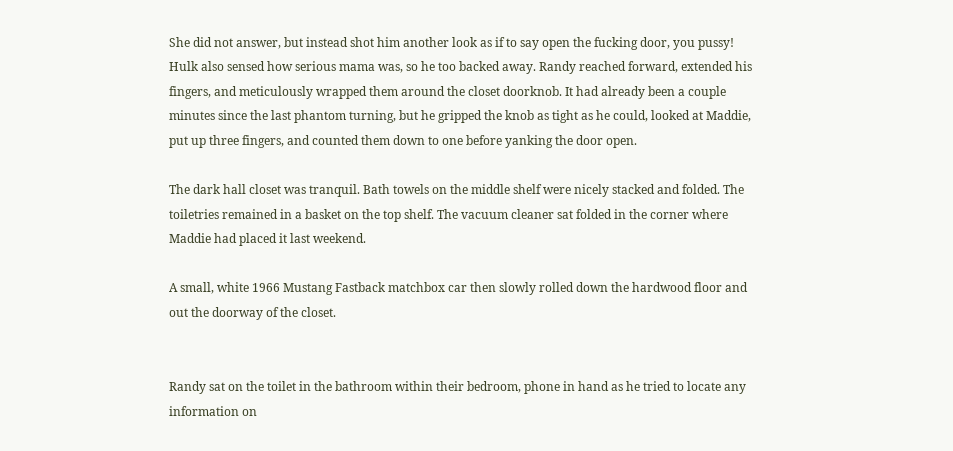She did not answer, but instead shot him another look as if to say open the fucking door, you pussy! Hulk also sensed how serious mama was, so he too backed away. Randy reached forward, extended his fingers, and meticulously wrapped them around the closet doorknob. It had already been a couple minutes since the last phantom turning, but he gripped the knob as tight as he could, looked at Maddie, put up three fingers, and counted them down to one before yanking the door open.

The dark hall closet was tranquil. Bath towels on the middle shelf were nicely stacked and folded. The toiletries remained in a basket on the top shelf. The vacuum cleaner sat folded in the corner where Maddie had placed it last weekend.

A small, white 1966 Mustang Fastback matchbox car then slowly rolled down the hardwood floor and out the doorway of the closet.


Randy sat on the toilet in the bathroom within their bedroom, phone in hand as he tried to locate any information on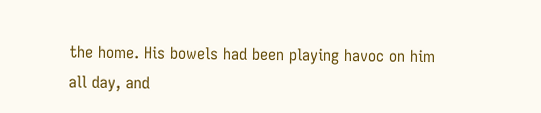the home. His bowels had been playing havoc on him all day, and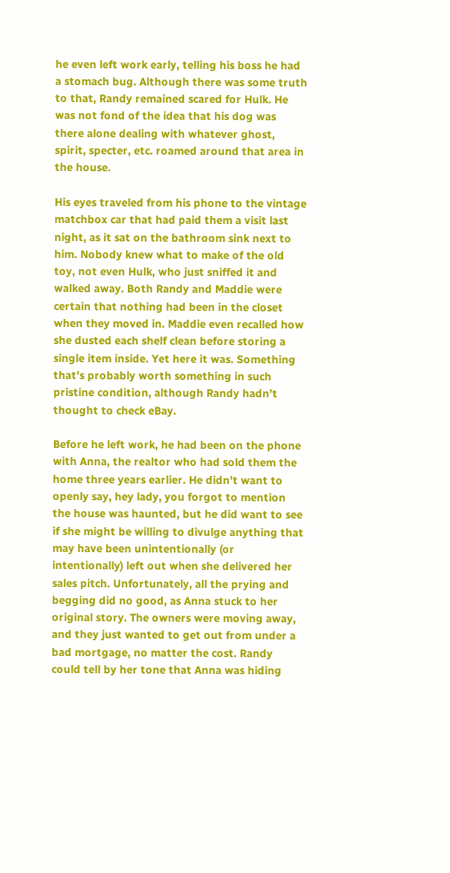he even left work early, telling his boss he had a stomach bug. Although there was some truth to that, Randy remained scared for Hulk. He was not fond of the idea that his dog was there alone dealing with whatever ghost, spirit, specter, etc. roamed around that area in the house.

His eyes traveled from his phone to the vintage matchbox car that had paid them a visit last night, as it sat on the bathroom sink next to him. Nobody knew what to make of the old toy, not even Hulk, who just sniffed it and walked away. Both Randy and Maddie were certain that nothing had been in the closet when they moved in. Maddie even recalled how she dusted each shelf clean before storing a single item inside. Yet here it was. Something that’s probably worth something in such pristine condition, although Randy hadn’t thought to check eBay.

Before he left work, he had been on the phone with Anna, the realtor who had sold them the home three years earlier. He didn’t want to openly say, hey lady, you forgot to mention the house was haunted, but he did want to see if she might be willing to divulge anything that may have been unintentionally (or intentionally) left out when she delivered her sales pitch. Unfortunately, all the prying and begging did no good, as Anna stuck to her original story. The owners were moving away, and they just wanted to get out from under a bad mortgage, no matter the cost. Randy could tell by her tone that Anna was hiding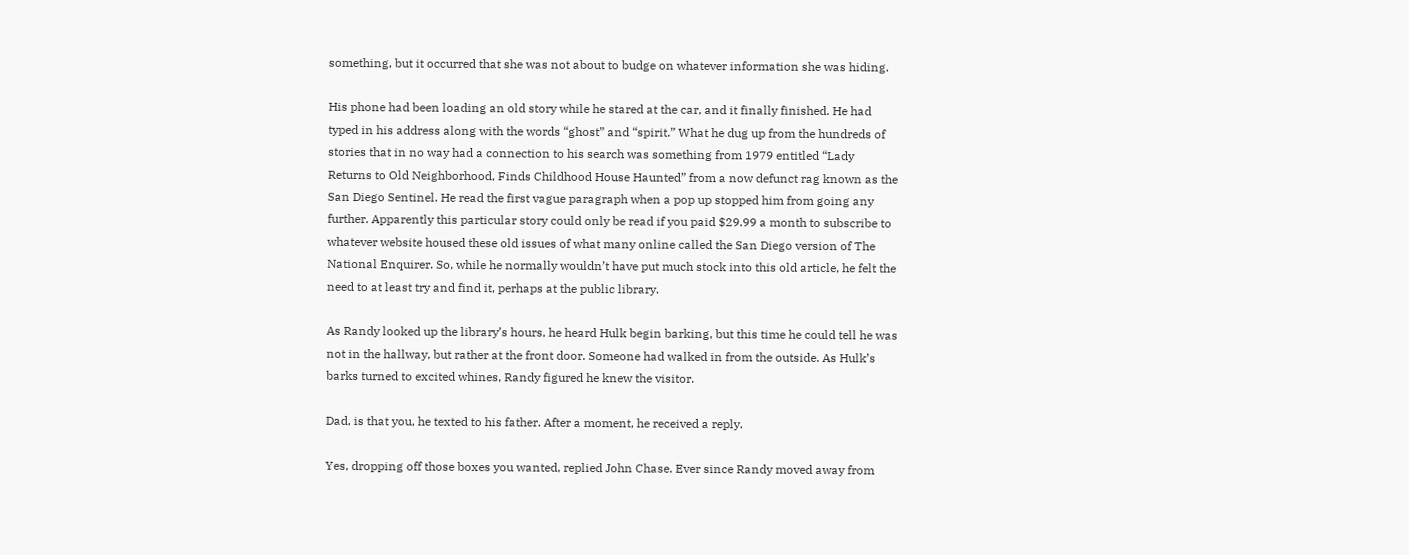something, but it occurred that she was not about to budge on whatever information she was hiding.

His phone had been loading an old story while he stared at the car, and it finally finished. He had typed in his address along with the words “ghost” and “spirit.” What he dug up from the hundreds of stories that in no way had a connection to his search was something from 1979 entitled “Lady Returns to Old Neighborhood, Finds Childhood House Haunted” from a now defunct rag known as the San Diego Sentinel. He read the first vague paragraph when a pop up stopped him from going any further. Apparently this particular story could only be read if you paid $29.99 a month to subscribe to whatever website housed these old issues of what many online called the San Diego version of The National Enquirer. So, while he normally wouldn’t have put much stock into this old article, he felt the need to at least try and find it, perhaps at the public library.

As Randy looked up the library’s hours, he heard Hulk begin barking, but this time he could tell he was not in the hallway, but rather at the front door. Someone had walked in from the outside. As Hulk’s barks turned to excited whines, Randy figured he knew the visitor.

Dad, is that you, he texted to his father. After a moment, he received a reply.

Yes, dropping off those boxes you wanted, replied John Chase. Ever since Randy moved away from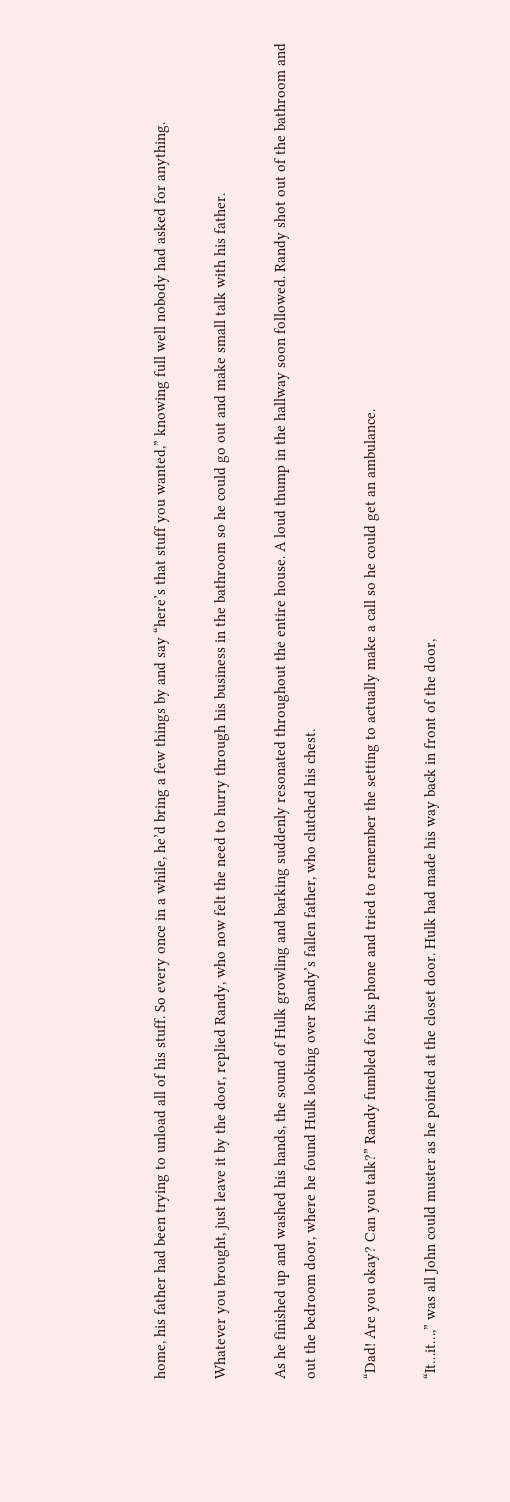home, his father had been trying to unload all of his stuff. So every once in a while, he’d bring a few things by and say “here’s that stuff you wanted,” knowing full well nobody had asked for anything.

Whatever you brought, just leave it by the door, replied Randy, who now felt the need to hurry through his business in the bathroom so he could go out and make small talk with his father.

As he finished up and washed his hands, the sound of Hulk growling and barking suddenly resonated throughout the entire house. A loud thump in the hallway soon followed. Randy shot out of the bathroom and out the bedroom door, where he found Hulk looking over Randy’s fallen father, who clutched his chest.

“Dad! Are you okay? Can you talk?” Randy fumbled for his phone and tried to remember the setting to actually make a call so he could get an ambulance.

“It…it…,” was all John could muster as he pointed at the closet door. Hulk had made his way back in front of the door,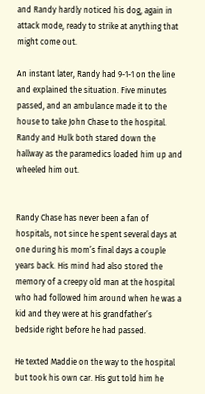and Randy hardly noticed his dog, again in attack mode, ready to strike at anything that might come out.

An instant later, Randy had 9-1-1 on the line and explained the situation. Five minutes passed, and an ambulance made it to the house to take John Chase to the hospital. Randy and Hulk both stared down the hallway as the paramedics loaded him up and wheeled him out.


Randy Chase has never been a fan of hospitals, not since he spent several days at one during his mom’s final days a couple years back. His mind had also stored the memory of a creepy old man at the hospital who had followed him around when he was a kid and they were at his grandfather’s bedside right before he had passed.

He texted Maddie on the way to the hospital but took his own car. His gut told him he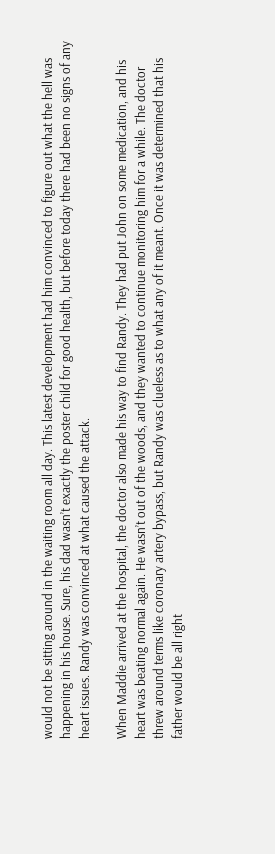would not be sitting around in the waiting room all day. This latest development had him convinced to figure out what the hell was happening in his house. Sure, his dad wasn’t exactly the poster child for good health, but before today there had been no signs of any heart issues. Randy was convinced at what caused the attack.

When Maddie arrived at the hospital, the doctor also made his way to find Randy. They had put John on some medication, and his heart was beating normal again. He wasn’t out of the woods, and they wanted to continue monitoring him for a while. The doctor threw around terms like coronary artery bypass, but Randy was clueless as to what any of it meant. Once it was determined that his father would be all right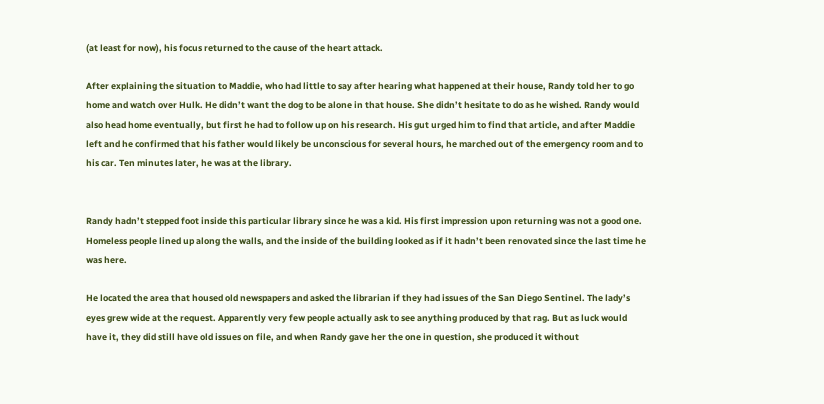(at least for now), his focus returned to the cause of the heart attack.

After explaining the situation to Maddie, who had little to say after hearing what happened at their house, Randy told her to go home and watch over Hulk. He didn’t want the dog to be alone in that house. She didn’t hesitate to do as he wished. Randy would also head home eventually, but first he had to follow up on his research. His gut urged him to find that article, and after Maddie left and he confirmed that his father would likely be unconscious for several hours, he marched out of the emergency room and to his car. Ten minutes later, he was at the library.


Randy hadn’t stepped foot inside this particular library since he was a kid. His first impression upon returning was not a good one. Homeless people lined up along the walls, and the inside of the building looked as if it hadn’t been renovated since the last time he was here.

He located the area that housed old newspapers and asked the librarian if they had issues of the San Diego Sentinel. The lady’s eyes grew wide at the request. Apparently very few people actually ask to see anything produced by that rag. But as luck would have it, they did still have old issues on file, and when Randy gave her the one in question, she produced it without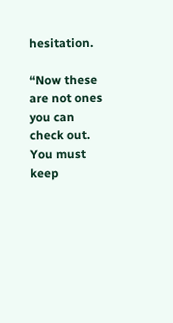hesitation.

“Now these are not ones you can check out. You must keep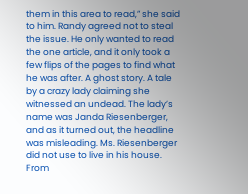them in this area to read,” she said to him. Randy agreed not to steal the issue. He only wanted to read the one article, and it only took a few flips of the pages to find what he was after. A ghost story. A tale by a crazy lady claiming she witnessed an undead. The lady’s name was Janda Riesenberger, and as it turned out, the headline was misleading. Ms. Riesenberger did not use to live in his house. From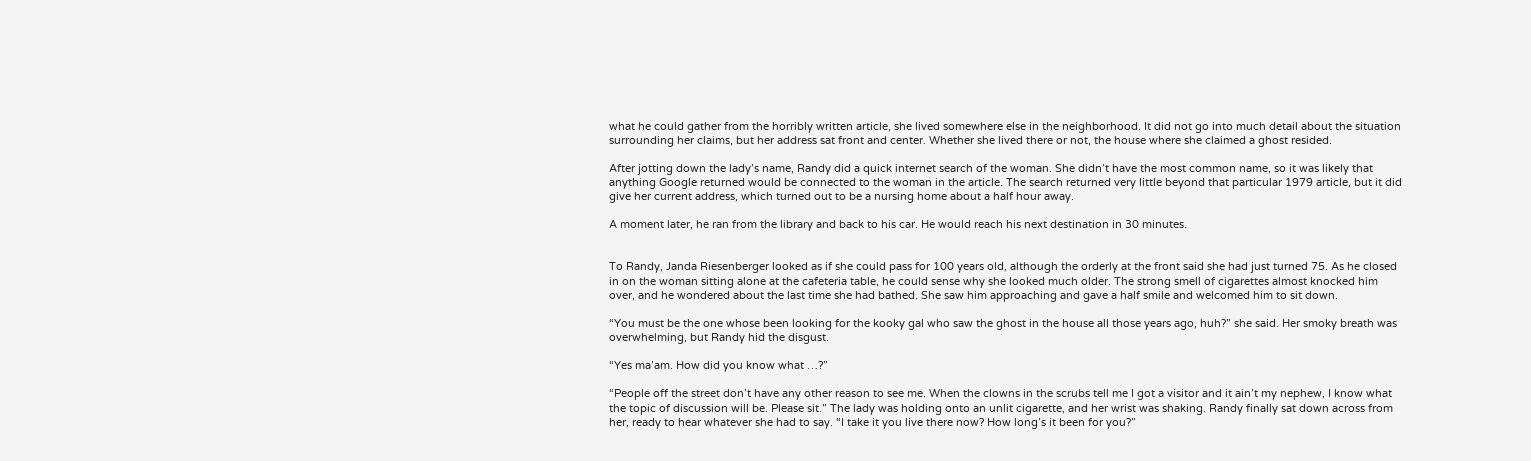what he could gather from the horribly written article, she lived somewhere else in the neighborhood. It did not go into much detail about the situation surrounding her claims, but her address sat front and center. Whether she lived there or not, the house where she claimed a ghost resided.

After jotting down the lady’s name, Randy did a quick internet search of the woman. She didn’t have the most common name, so it was likely that anything Google returned would be connected to the woman in the article. The search returned very little beyond that particular 1979 article, but it did give her current address, which turned out to be a nursing home about a half hour away.

A moment later, he ran from the library and back to his car. He would reach his next destination in 30 minutes.


To Randy, Janda Riesenberger looked as if she could pass for 100 years old, although the orderly at the front said she had just turned 75. As he closed in on the woman sitting alone at the cafeteria table, he could sense why she looked much older. The strong smell of cigarettes almost knocked him over, and he wondered about the last time she had bathed. She saw him approaching and gave a half smile and welcomed him to sit down.

“You must be the one whose been looking for the kooky gal who saw the ghost in the house all those years ago, huh?” she said. Her smoky breath was overwhelming, but Randy hid the disgust.

“Yes ma’am. How did you know what …?”

“People off the street don’t have any other reason to see me. When the clowns in the scrubs tell me I got a visitor and it ain’t my nephew, I know what the topic of discussion will be. Please sit.” The lady was holding onto an unlit cigarette, and her wrist was shaking. Randy finally sat down across from her, ready to hear whatever she had to say. “I take it you live there now? How long’s it been for you?”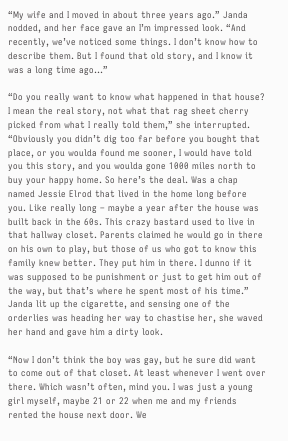“My wife and I moved in about three years ago.” Janda nodded, and her face gave an I’m impressed look. “And recently, we’ve noticed some things. I don’t know how to describe them. But I found that old story, and I know it was a long time ago…”

“Do you really want to know what happened in that house? I mean the real story, not what that rag sheet cherry picked from what I really told them,” she interrupted. “Obviously you didn’t dig too far before you bought that place, or you woulda found me sooner, I would have told you this story, and you woulda gone 1000 miles north to buy your happy home. So here’s the deal. Was a chap named Jessie Elrod that lived in the home long before you. Like really long – maybe a year after the house was built back in the 60s. This crazy bastard used to live in that hallway closet. Parents claimed he would go in there on his own to play, but those of us who got to know this family knew better. They put him in there. I dunno if it was supposed to be punishment or just to get him out of the way, but that’s where he spent most of his time.” Janda lit up the cigarette, and sensing one of the orderlies was heading her way to chastise her, she waved her hand and gave him a dirty look.

“Now I don’t think the boy was gay, but he sure did want to come out of that closet. At least whenever I went over there. Which wasn’t often, mind you. I was just a young girl myself, maybe 21 or 22 when me and my friends rented the house next door. We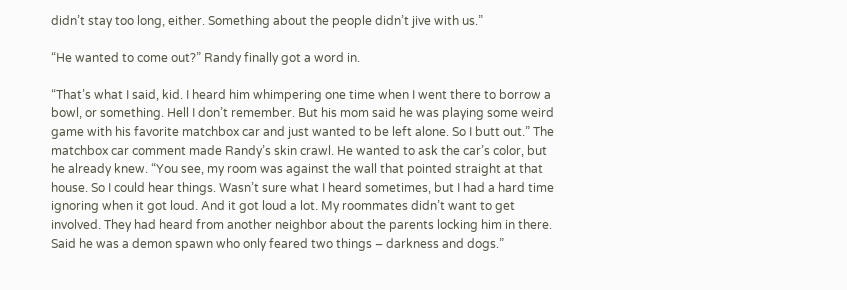didn’t stay too long, either. Something about the people didn’t jive with us.”

“He wanted to come out?” Randy finally got a word in.

“That’s what I said, kid. I heard him whimpering one time when I went there to borrow a bowl, or something. Hell I don’t remember. But his mom said he was playing some weird game with his favorite matchbox car and just wanted to be left alone. So I butt out.” The matchbox car comment made Randy’s skin crawl. He wanted to ask the car’s color, but he already knew. “You see, my room was against the wall that pointed straight at that house. So I could hear things. Wasn’t sure what I heard sometimes, but I had a hard time ignoring when it got loud. And it got loud a lot. My roommates didn’t want to get involved. They had heard from another neighbor about the parents locking him in there. Said he was a demon spawn who only feared two things – darkness and dogs.”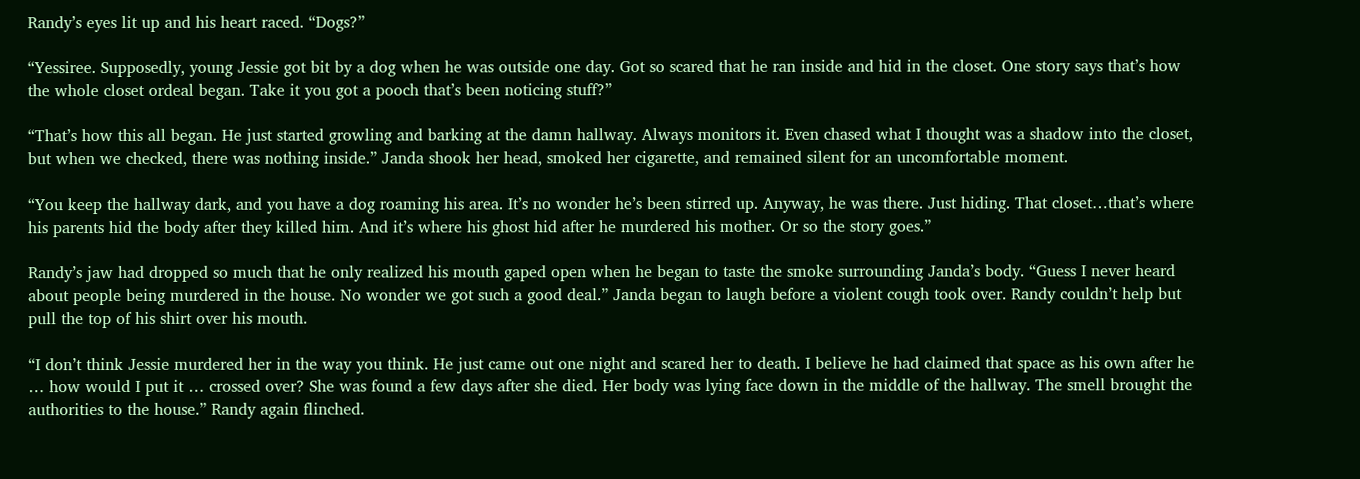Randy’s eyes lit up and his heart raced. “Dogs?”

“Yessiree. Supposedly, young Jessie got bit by a dog when he was outside one day. Got so scared that he ran inside and hid in the closet. One story says that’s how the whole closet ordeal began. Take it you got a pooch that’s been noticing stuff?”

“That’s how this all began. He just started growling and barking at the damn hallway. Always monitors it. Even chased what I thought was a shadow into the closet, but when we checked, there was nothing inside.” Janda shook her head, smoked her cigarette, and remained silent for an uncomfortable moment.

“You keep the hallway dark, and you have a dog roaming his area. It’s no wonder he’s been stirred up. Anyway, he was there. Just hiding. That closet…that’s where his parents hid the body after they killed him. And it’s where his ghost hid after he murdered his mother. Or so the story goes.”

Randy’s jaw had dropped so much that he only realized his mouth gaped open when he began to taste the smoke surrounding Janda’s body. “Guess I never heard about people being murdered in the house. No wonder we got such a good deal.” Janda began to laugh before a violent cough took over. Randy couldn’t help but pull the top of his shirt over his mouth.

“I don’t think Jessie murdered her in the way you think. He just came out one night and scared her to death. I believe he had claimed that space as his own after he … how would I put it … crossed over? She was found a few days after she died. Her body was lying face down in the middle of the hallway. The smell brought the authorities to the house.” Randy again flinched.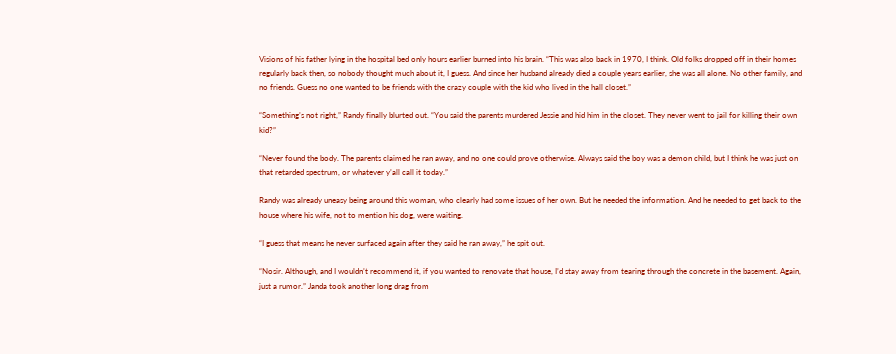Visions of his father lying in the hospital bed only hours earlier burned into his brain. “This was also back in 1970, I think. Old folks dropped off in their homes regularly back then, so nobody thought much about it, I guess. And since her husband already died a couple years earlier, she was all alone. No other family, and no friends. Guess no one wanted to be friends with the crazy couple with the kid who lived in the hall closet.”

“Something’s not right,” Randy finally blurted out. “You said the parents murdered Jessie and hid him in the closet. They never went to jail for killing their own kid?”

“Never found the body. The parents claimed he ran away, and no one could prove otherwise. Always said the boy was a demon child, but I think he was just on that retarded spectrum, or whatever y’all call it today.”

Randy was already uneasy being around this woman, who clearly had some issues of her own. But he needed the information. And he needed to get back to the house where his wife, not to mention his dog, were waiting.

“I guess that means he never surfaced again after they said he ran away,” he spit out.

“Nosir. Although, and I wouldn’t recommend it, if you wanted to renovate that house, I’d stay away from tearing through the concrete in the basement. Again, just a rumor.” Janda took another long drag from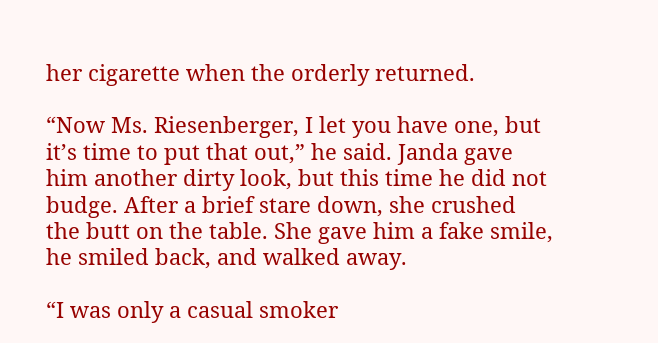her cigarette when the orderly returned.

“Now Ms. Riesenberger, I let you have one, but it’s time to put that out,” he said. Janda gave him another dirty look, but this time he did not budge. After a brief stare down, she crushed the butt on the table. She gave him a fake smile, he smiled back, and walked away.

“I was only a casual smoker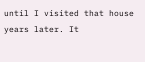until I visited that house years later. It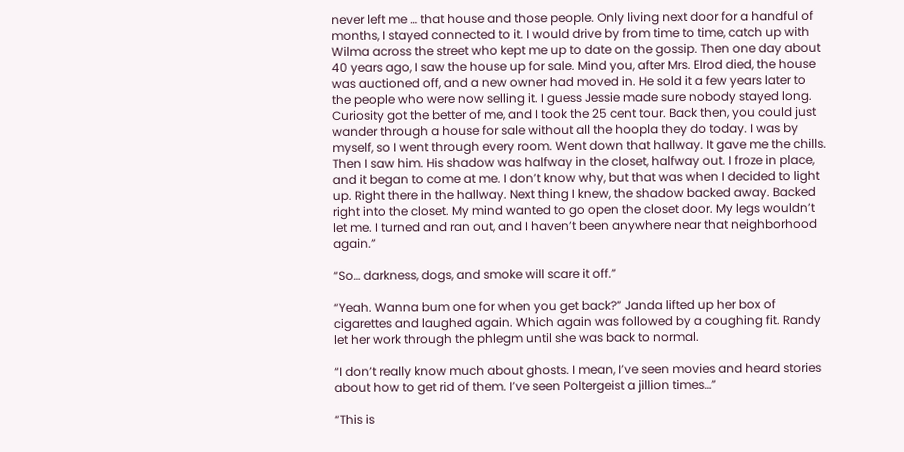never left me … that house and those people. Only living next door for a handful of months, I stayed connected to it. I would drive by from time to time, catch up with Wilma across the street who kept me up to date on the gossip. Then one day about 40 years ago, I saw the house up for sale. Mind you, after Mrs. Elrod died, the house was auctioned off, and a new owner had moved in. He sold it a few years later to the people who were now selling it. I guess Jessie made sure nobody stayed long. Curiosity got the better of me, and I took the 25 cent tour. Back then, you could just wander through a house for sale without all the hoopla they do today. I was by myself, so I went through every room. Went down that hallway. It gave me the chills. Then I saw him. His shadow was halfway in the closet, halfway out. I froze in place, and it began to come at me. I don’t know why, but that was when I decided to light up. Right there in the hallway. Next thing I knew, the shadow backed away. Backed right into the closet. My mind wanted to go open the closet door. My legs wouldn’t let me. I turned and ran out, and I haven’t been anywhere near that neighborhood again.”

“So… darkness, dogs, and smoke will scare it off.”

“Yeah. Wanna bum one for when you get back?” Janda lifted up her box of cigarettes and laughed again. Which again was followed by a coughing fit. Randy let her work through the phlegm until she was back to normal.

“I don’t really know much about ghosts. I mean, I’ve seen movies and heard stories about how to get rid of them. I’ve seen Poltergeist a jillion times…”

“This is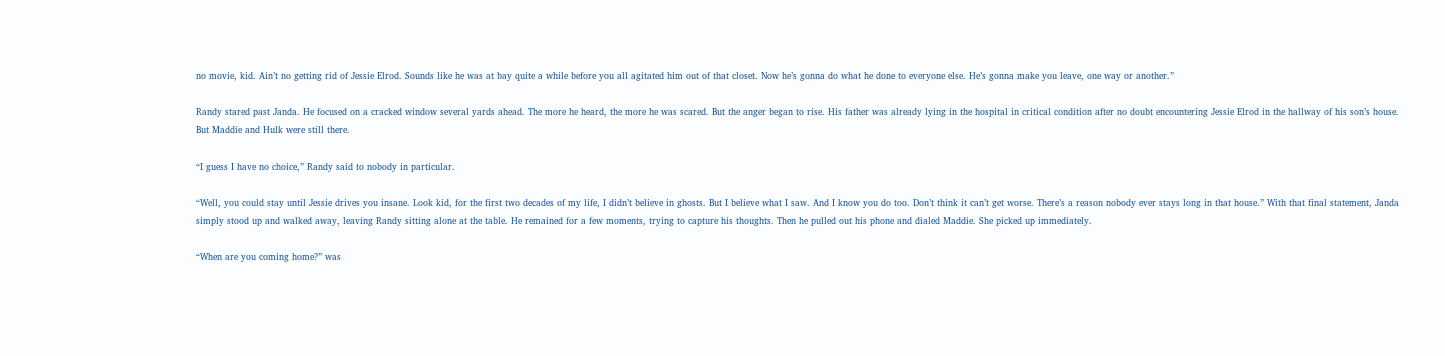no movie, kid. Ain’t no getting rid of Jessie Elrod. Sounds like he was at bay quite a while before you all agitated him out of that closet. Now he’s gonna do what he done to everyone else. He’s gonna make you leave, one way or another.”

Randy stared past Janda. He focused on a cracked window several yards ahead. The more he heard, the more he was scared. But the anger began to rise. His father was already lying in the hospital in critical condition after no doubt encountering Jessie Elrod in the hallway of his son’s house. But Maddie and Hulk were still there.

“I guess I have no choice,” Randy said to nobody in particular.

“Well, you could stay until Jessie drives you insane. Look kid, for the first two decades of my life, I didn’t believe in ghosts. But I believe what I saw. And I know you do too. Don’t think it can’t get worse. There’s a reason nobody ever stays long in that house.” With that final statement, Janda simply stood up and walked away, leaving Randy sitting alone at the table. He remained for a few moments, trying to capture his thoughts. Then he pulled out his phone and dialed Maddie. She picked up immediately.

“When are you coming home?” was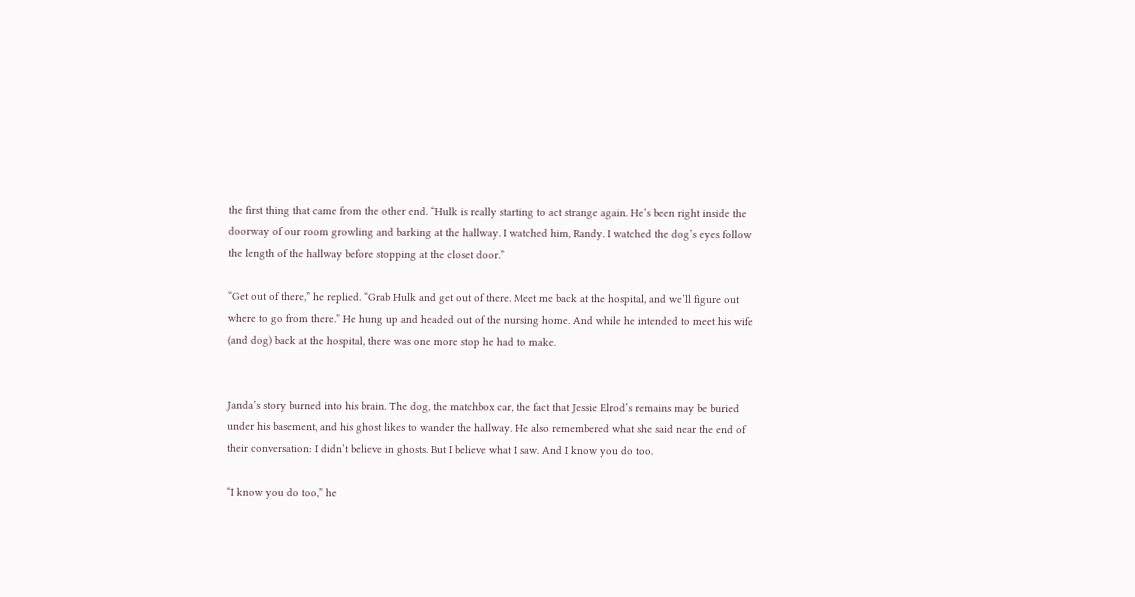the first thing that came from the other end. “Hulk is really starting to act strange again. He’s been right inside the doorway of our room growling and barking at the hallway. I watched him, Randy. I watched the dog’s eyes follow the length of the hallway before stopping at the closet door.”

“Get out of there,” he replied. “Grab Hulk and get out of there. Meet me back at the hospital, and we’ll figure out where to go from there.” He hung up and headed out of the nursing home. And while he intended to meet his wife (and dog) back at the hospital, there was one more stop he had to make.


Janda’s story burned into his brain. The dog, the matchbox car, the fact that Jessie Elrod’s remains may be buried under his basement, and his ghost likes to wander the hallway. He also remembered what she said near the end of their conversation: I didn’t believe in ghosts. But I believe what I saw. And I know you do too.

“I know you do too,” he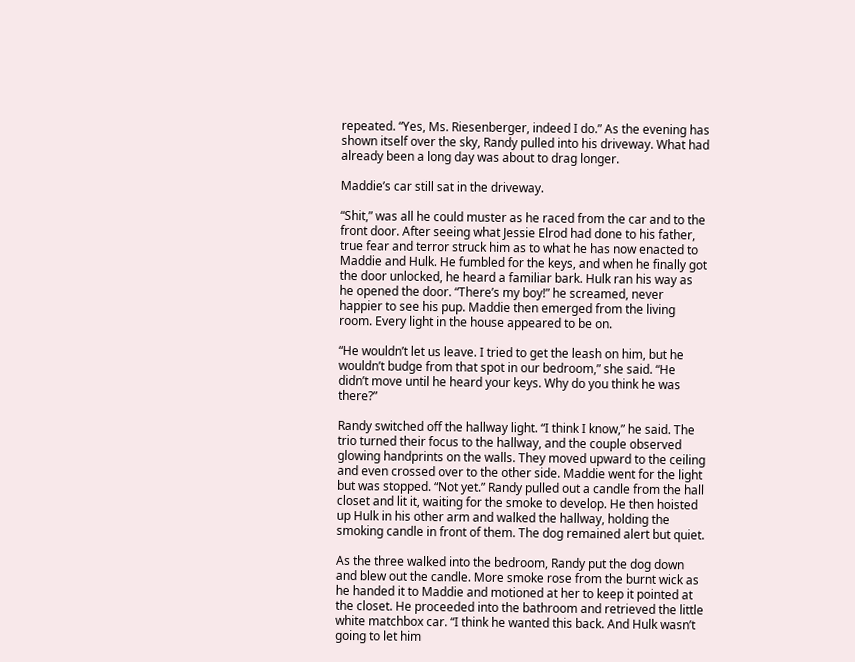repeated. “Yes, Ms. Riesenberger, indeed I do.” As the evening has shown itself over the sky, Randy pulled into his driveway. What had already been a long day was about to drag longer.

Maddie’s car still sat in the driveway.

“Shit,” was all he could muster as he raced from the car and to the front door. After seeing what Jessie Elrod had done to his father, true fear and terror struck him as to what he has now enacted to Maddie and Hulk. He fumbled for the keys, and when he finally got the door unlocked, he heard a familiar bark. Hulk ran his way as he opened the door. “There’s my boy!” he screamed, never happier to see his pup. Maddie then emerged from the living room. Every light in the house appeared to be on.

“He wouldn’t let us leave. I tried to get the leash on him, but he wouldn’t budge from that spot in our bedroom,” she said. “He didn’t move until he heard your keys. Why do you think he was there?”

Randy switched off the hallway light. “I think I know,” he said. The trio turned their focus to the hallway, and the couple observed glowing handprints on the walls. They moved upward to the ceiling and even crossed over to the other side. Maddie went for the light but was stopped. “Not yet.” Randy pulled out a candle from the hall closet and lit it, waiting for the smoke to develop. He then hoisted up Hulk in his other arm and walked the hallway, holding the smoking candle in front of them. The dog remained alert but quiet.

As the three walked into the bedroom, Randy put the dog down and blew out the candle. More smoke rose from the burnt wick as he handed it to Maddie and motioned at her to keep it pointed at the closet. He proceeded into the bathroom and retrieved the little white matchbox car. “I think he wanted this back. And Hulk wasn’t going to let him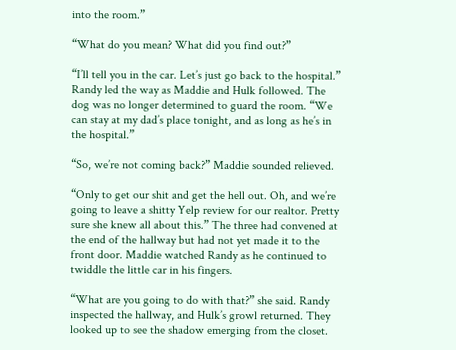into the room.”

“What do you mean? What did you find out?”

“I’ll tell you in the car. Let’s just go back to the hospital.” Randy led the way as Maddie and Hulk followed. The dog was no longer determined to guard the room. “We can stay at my dad’s place tonight, and as long as he’s in the hospital.”

“So, we’re not coming back?” Maddie sounded relieved.

“Only to get our shit and get the hell out. Oh, and we’re going to leave a shitty Yelp review for our realtor. Pretty sure she knew all about this.” The three had convened at the end of the hallway but had not yet made it to the front door. Maddie watched Randy as he continued to twiddle the little car in his fingers.

“What are you going to do with that?” she said. Randy inspected the hallway, and Hulk’s growl returned. They looked up to see the shadow emerging from the closet.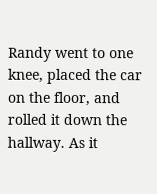Randy went to one knee, placed the car on the floor, and rolled it down the hallway. As it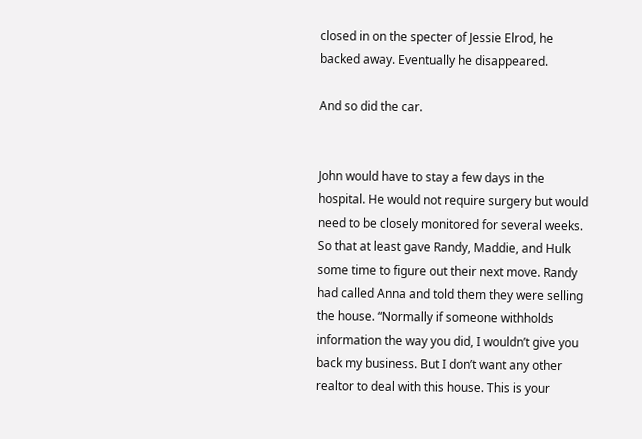closed in on the specter of Jessie Elrod, he backed away. Eventually he disappeared.

And so did the car.


John would have to stay a few days in the hospital. He would not require surgery but would need to be closely monitored for several weeks. So that at least gave Randy, Maddie, and Hulk some time to figure out their next move. Randy had called Anna and told them they were selling the house. “Normally if someone withholds information the way you did, I wouldn’t give you back my business. But I don’t want any other realtor to deal with this house. This is your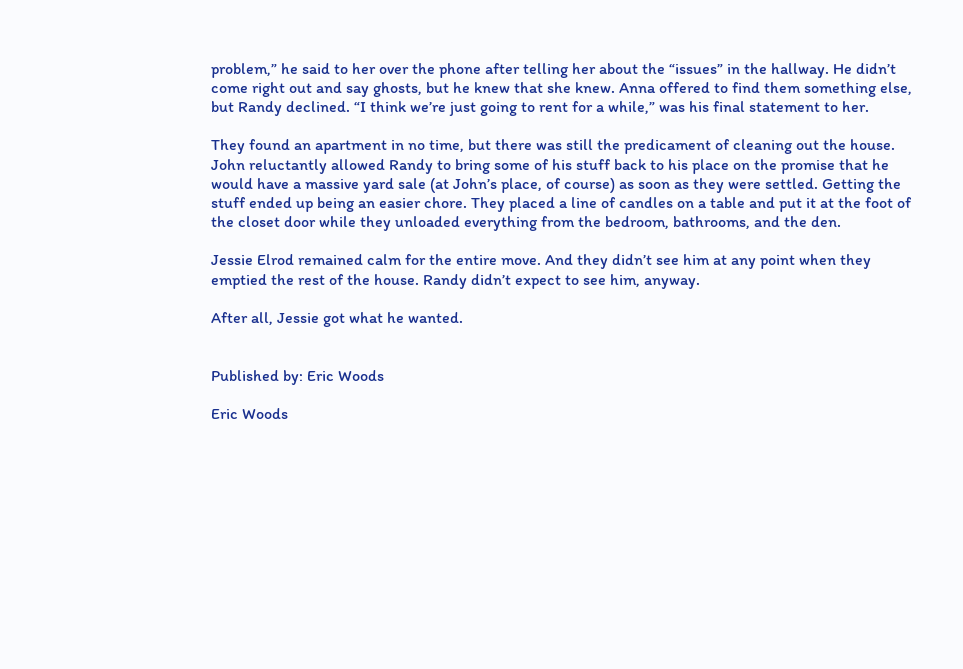problem,” he said to her over the phone after telling her about the “issues” in the hallway. He didn’t come right out and say ghosts, but he knew that she knew. Anna offered to find them something else, but Randy declined. “I think we’re just going to rent for a while,” was his final statement to her.

They found an apartment in no time, but there was still the predicament of cleaning out the house. John reluctantly allowed Randy to bring some of his stuff back to his place on the promise that he would have a massive yard sale (at John’s place, of course) as soon as they were settled. Getting the stuff ended up being an easier chore. They placed a line of candles on a table and put it at the foot of the closet door while they unloaded everything from the bedroom, bathrooms, and the den.

Jessie Elrod remained calm for the entire move. And they didn’t see him at any point when they emptied the rest of the house. Randy didn’t expect to see him, anyway.

After all, Jessie got what he wanted.


Published by: Eric Woods

Eric Woods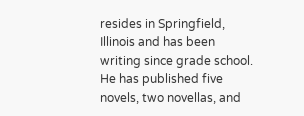resides in Springfield, Illinois and has been writing since grade school. He has published five novels, two novellas, and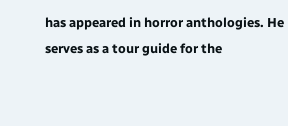has appeared in horror anthologies. He serves as a tour guide for the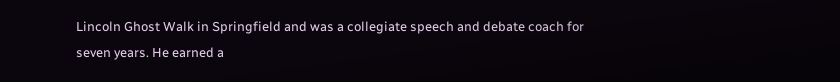Lincoln Ghost Walk in Springfield and was a collegiate speech and debate coach for seven years. He earned a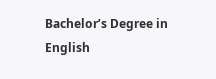Bachelor’s Degree in English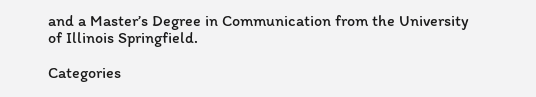and a Master’s Degree in Communication from the University of Illinois Springfield.

Categories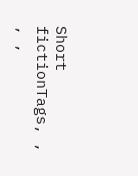Short fictionTags, , , ,